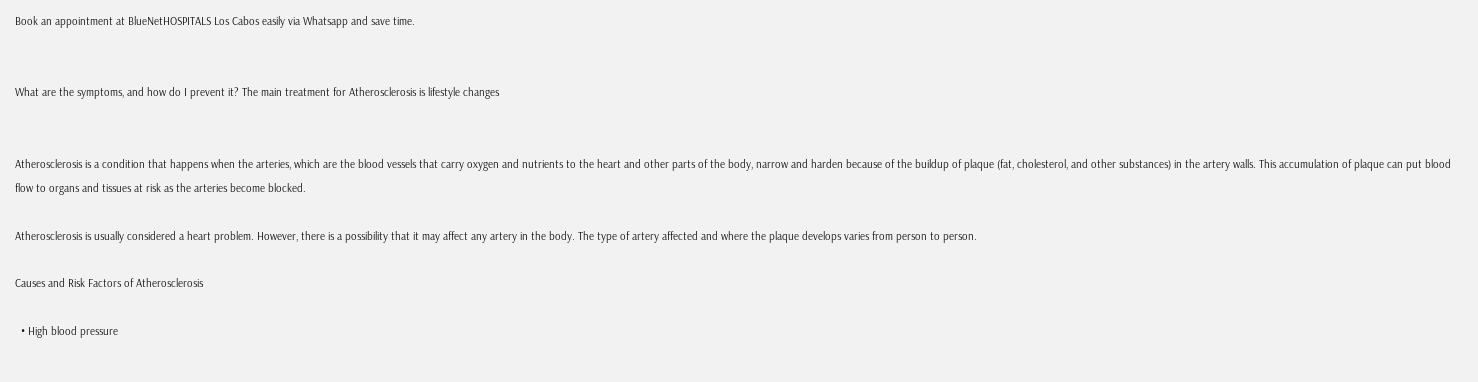Book an appointment at BlueNetHOSPITALS Los Cabos easily via Whatsapp and save time.


What are the symptoms, and how do I prevent it? The main treatment for Atherosclerosis is lifestyle changes


Atherosclerosis is a condition that happens when the arteries, which are the blood vessels that carry oxygen and nutrients to the heart and other parts of the body, narrow and harden because of the buildup of plaque (fat, cholesterol, and other substances) in the artery walls. This accumulation of plaque can put blood flow to organs and tissues at risk as the arteries become blocked.

Atherosclerosis is usually considered a heart problem. However, there is a possibility that it may affect any artery in the body. The type of artery affected and where the plaque develops varies from person to person.

Causes and Risk Factors of Atherosclerosis

  • High blood pressure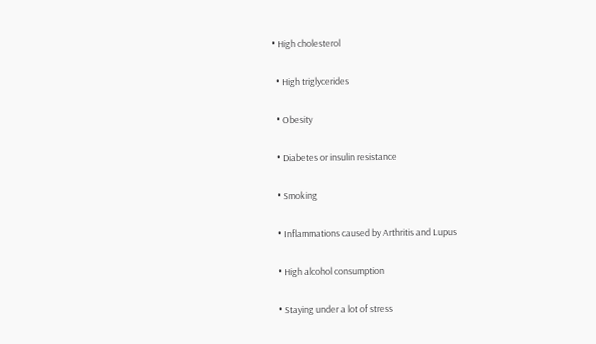• High cholesterol

  • High triglycerides

  • Obesity

  • Diabetes or insulin resistance

  • Smoking

  • Inflammations caused by Arthritis and Lupus

  • High alcohol consumption

  • Staying under a lot of stress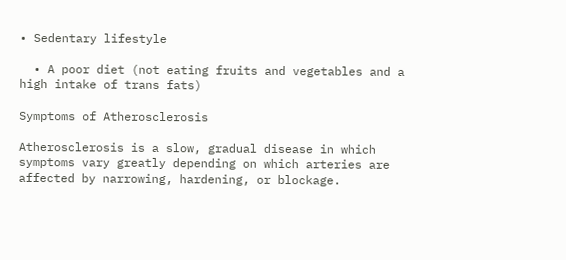• Sedentary lifestyle

  • A poor diet (not eating fruits and vegetables and a high intake of trans fats)

Symptoms of Atherosclerosis

Atherosclerosis is a slow, gradual disease in which symptoms vary greatly depending on which arteries are affected by narrowing, hardening, or blockage.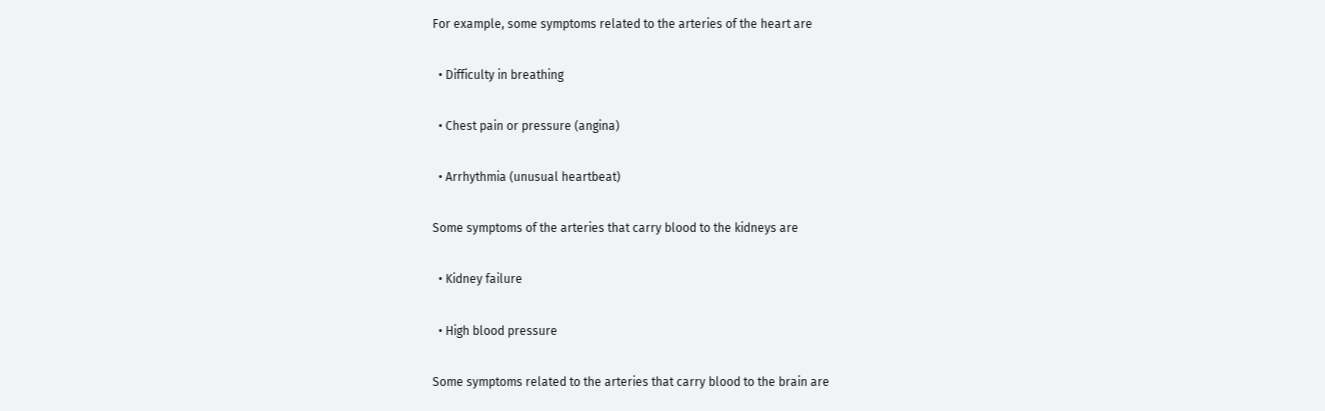For example, some symptoms related to the arteries of the heart are

  • Difficulty in breathing

  • Chest pain or pressure (angina)

  • Arrhythmia (unusual heartbeat)

Some symptoms of the arteries that carry blood to the kidneys are

  • Kidney failure

  • High blood pressure

Some symptoms related to the arteries that carry blood to the brain are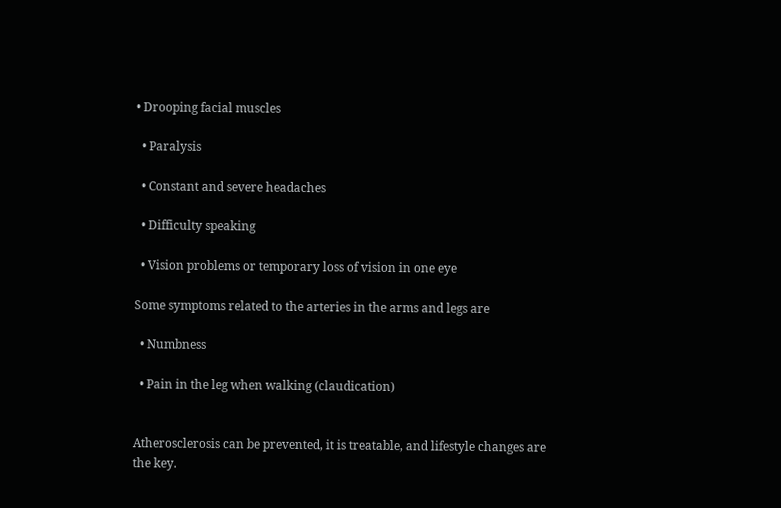• Drooping facial muscles

  • Paralysis

  • Constant and severe headaches

  • Difficulty speaking

  • Vision problems or temporary loss of vision in one eye

Some symptoms related to the arteries in the arms and legs are

  • Numbness

  • Pain in the leg when walking (claudication)


Atherosclerosis can be prevented, it is treatable, and lifestyle changes are the key.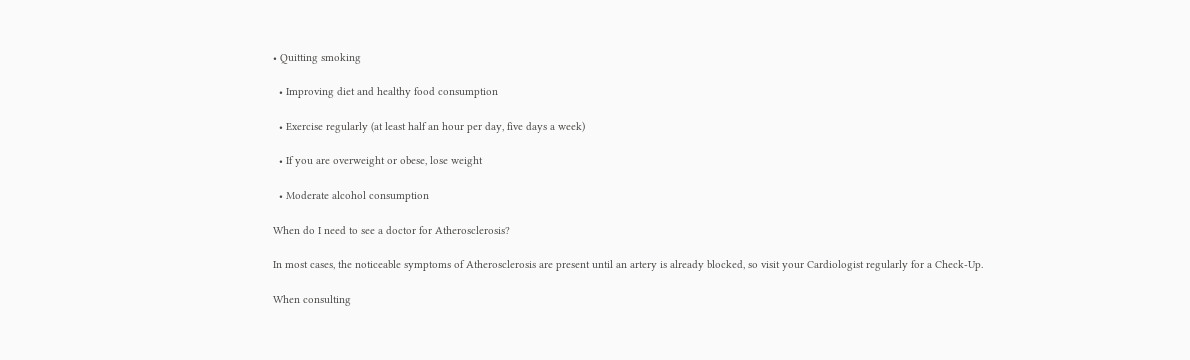• Quitting smoking

  • Improving diet and healthy food consumption

  • Exercise regularly (at least half an hour per day, five days a week)

  • If you are overweight or obese, lose weight

  • Moderate alcohol consumption

When do I need to see a doctor for Atherosclerosis?

In most cases, the noticeable symptoms of Atherosclerosis are present until an artery is already blocked, so visit your Cardiologist regularly for a Check-Up.

When consulting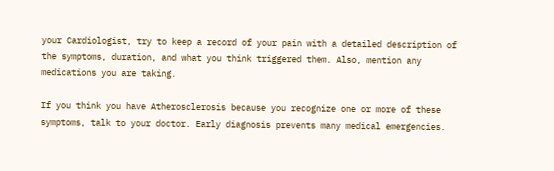your Cardiologist, try to keep a record of your pain with a detailed description of the symptoms, duration, and what you think triggered them. Also, mention any medications you are taking.

If you think you have Atherosclerosis because you recognize one or more of these symptoms, talk to your doctor. Early diagnosis prevents many medical emergencies.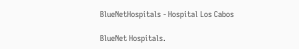BlueNetHospitals - Hospital Los Cabos

BlueNet Hospitals.